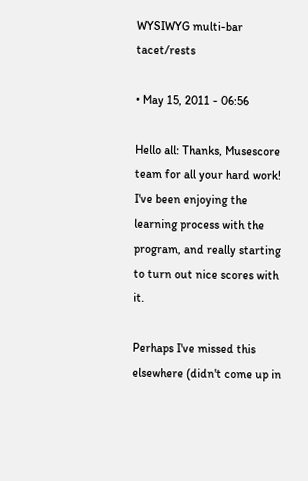WYSIWYG multi-bar tacet/rests

• May 15, 2011 - 06:56

Hello all: Thanks, Musescore team for all your hard work! I've been enjoying the learning process with the program, and really starting to turn out nice scores with it.

Perhaps I've missed this elsewhere (didn't come up in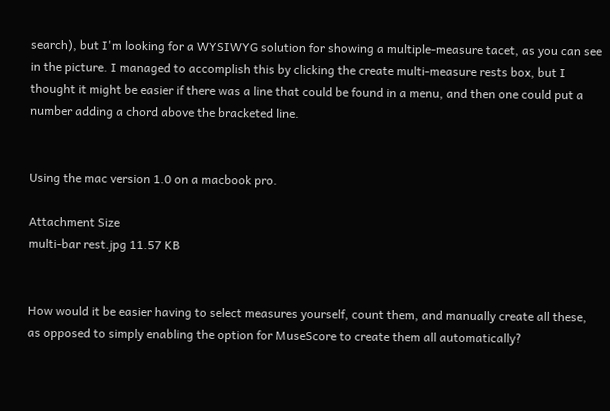search), but I'm looking for a WYSIWYG solution for showing a multiple-measure tacet, as you can see in the picture. I managed to accomplish this by clicking the create multi-measure rests box, but I thought it might be easier if there was a line that could be found in a menu, and then one could put a number adding a chord above the bracketed line.


Using the mac version 1.0 on a macbook pro.

Attachment Size
multi-bar rest.jpg 11.57 KB


How would it be easier having to select measures yourself, count them, and manually create all these, as opposed to simply enabling the option for MuseScore to create them all automatically?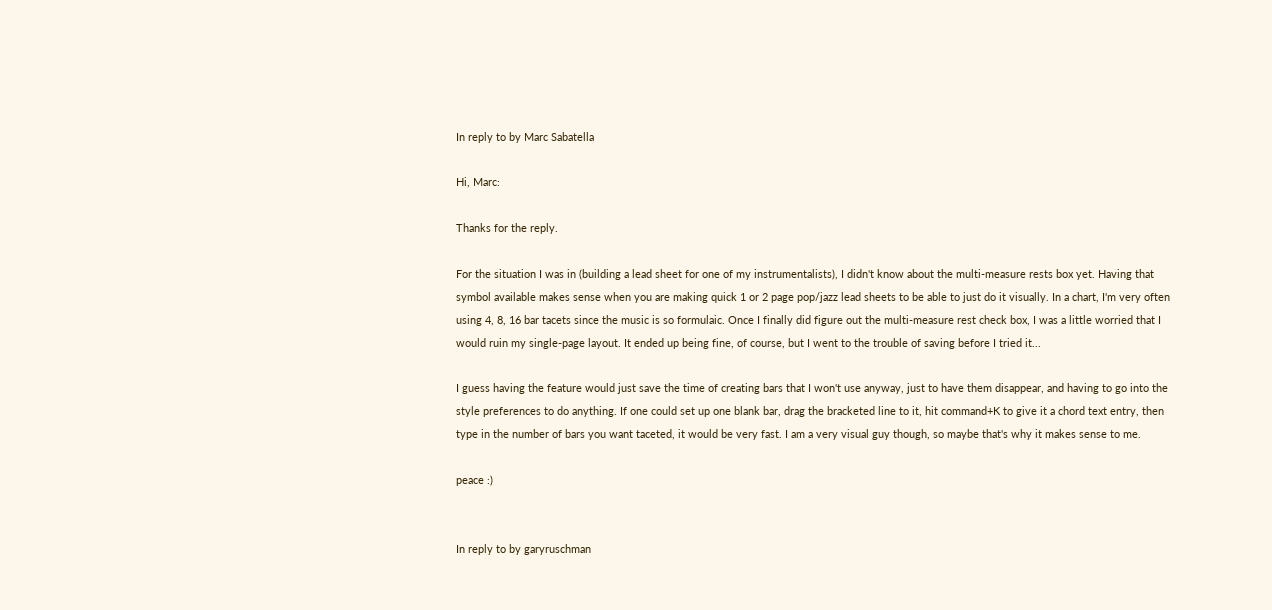In reply to by Marc Sabatella

Hi, Marc:

Thanks for the reply.

For the situation I was in (building a lead sheet for one of my instrumentalists), I didn't know about the multi-measure rests box yet. Having that symbol available makes sense when you are making quick 1 or 2 page pop/jazz lead sheets to be able to just do it visually. In a chart, I'm very often using 4, 8, 16 bar tacets since the music is so formulaic. Once I finally did figure out the multi-measure rest check box, I was a little worried that I would ruin my single-page layout. It ended up being fine, of course, but I went to the trouble of saving before I tried it...

I guess having the feature would just save the time of creating bars that I won't use anyway, just to have them disappear, and having to go into the style preferences to do anything. If one could set up one blank bar, drag the bracketed line to it, hit command+K to give it a chord text entry, then type in the number of bars you want taceted, it would be very fast. I am a very visual guy though, so maybe that's why it makes sense to me.

peace :)


In reply to by garyruschman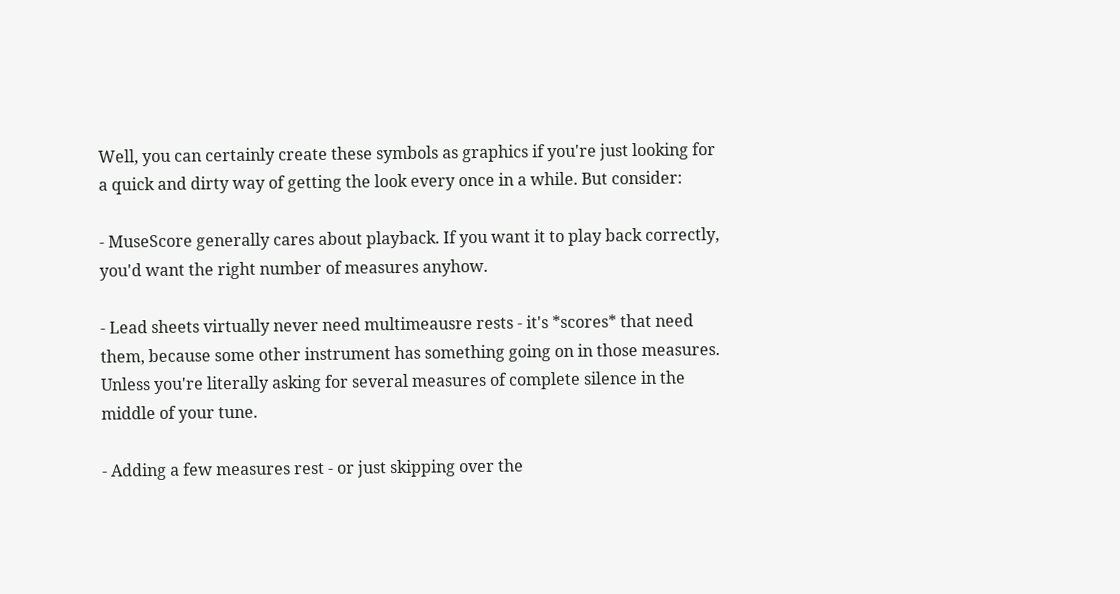Well, you can certainly create these symbols as graphics if you're just looking for a quick and dirty way of getting the look every once in a while. But consider:

- MuseScore generally cares about playback. If you want it to play back correctly, you'd want the right number of measures anyhow.

- Lead sheets virtually never need multimeausre rests - it's *scores* that need them, because some other instrument has something going on in those measures. Unless you're literally asking for several measures of complete silence in the middle of your tune.

- Adding a few measures rest - or just skipping over the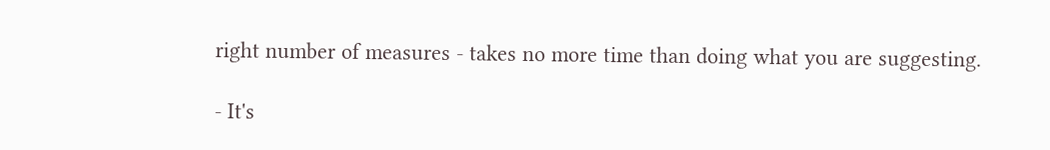right number of measures - takes no more time than doing what you are suggesting.

- It's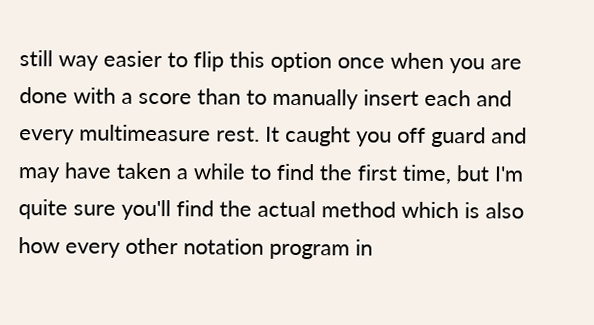still way easier to flip this option once when you are done with a score than to manually insert each and every multimeasure rest. It caught you off guard and may have taken a while to find the first time, but I'm quite sure you'll find the actual method which is also how every other notation program in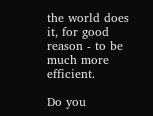the world does it, for good reason - to be much more efficient.

Do you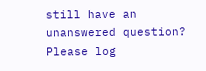still have an unanswered question? Please log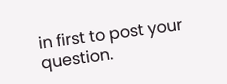in first to post your question.